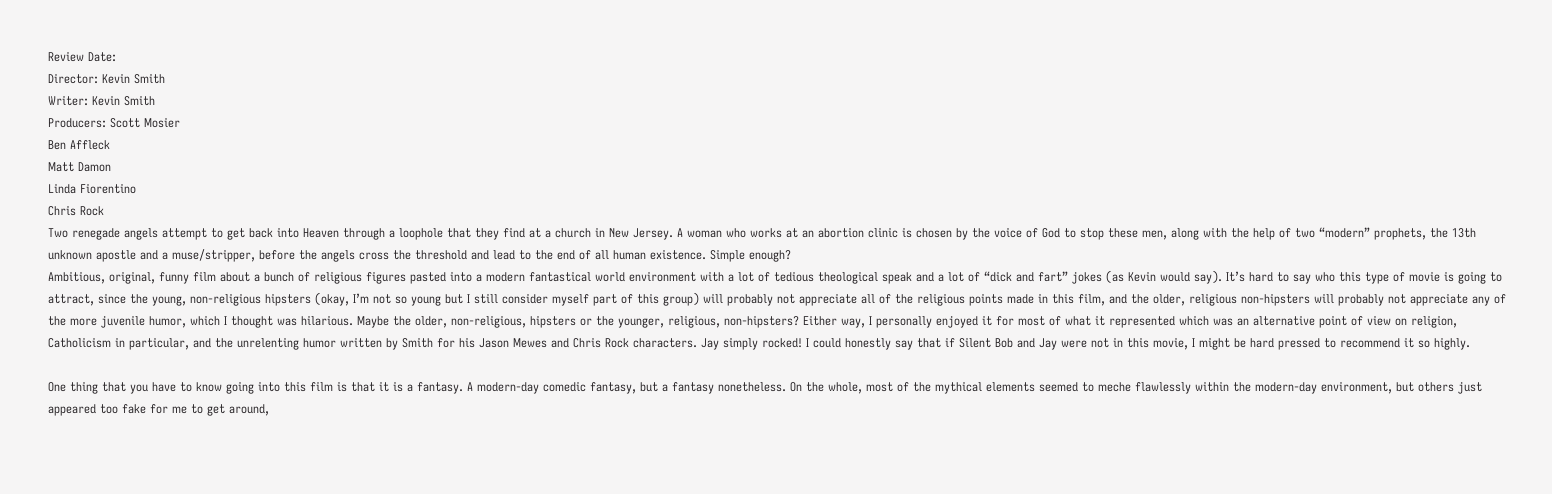Review Date:
Director: Kevin Smith
Writer: Kevin Smith
Producers: Scott Mosier
Ben Affleck
Matt Damon
Linda Fiorentino
Chris Rock
Two renegade angels attempt to get back into Heaven through a loophole that they find at a church in New Jersey. A woman who works at an abortion clinic is chosen by the voice of God to stop these men, along with the help of two “modern” prophets, the 13th unknown apostle and a muse/stripper, before the angels cross the threshold and lead to the end of all human existence. Simple enough?
Ambitious, original, funny film about a bunch of religious figures pasted into a modern fantastical world environment with a lot of tedious theological speak and a lot of “dick and fart” jokes (as Kevin would say). It’s hard to say who this type of movie is going to attract, since the young, non-religious hipsters (okay, I’m not so young but I still consider myself part of this group) will probably not appreciate all of the religious points made in this film, and the older, religious non-hipsters will probably not appreciate any of the more juvenile humor, which I thought was hilarious. Maybe the older, non-religious, hipsters or the younger, religious, non-hipsters? Either way, I personally enjoyed it for most of what it represented which was an alternative point of view on religion, Catholicism in particular, and the unrelenting humor written by Smith for his Jason Mewes and Chris Rock characters. Jay simply rocked! I could honestly say that if Silent Bob and Jay were not in this movie, I might be hard pressed to recommend it so highly.

One thing that you have to know going into this film is that it is a fantasy. A modern-day comedic fantasy, but a fantasy nonetheless. On the whole, most of the mythical elements seemed to meche flawlessly within the modern-day environment, but others just appeared too fake for me to get around,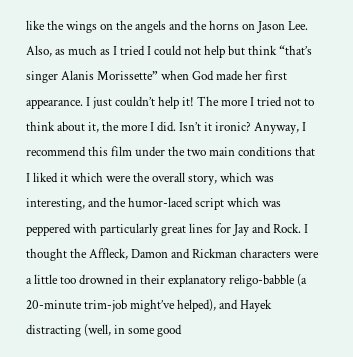like the wings on the angels and the horns on Jason Lee. Also, as much as I tried I could not help but think “that’s singer Alanis Morissette” when God made her first appearance. I just couldn’t help it! The more I tried not to think about it, the more I did. Isn’t it ironic? Anyway, I recommend this film under the two main conditions that I liked it which were the overall story, which was interesting, and the humor-laced script which was peppered with particularly great lines for Jay and Rock. I thought the Affleck, Damon and Rickman characters were a little too drowned in their explanatory religo-babble (a 20-minute trim-job might’ve helped), and Hayek distracting (well, in some good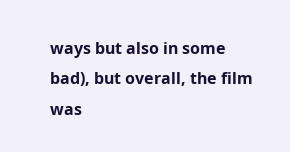ways but also in some bad), but overall, the film was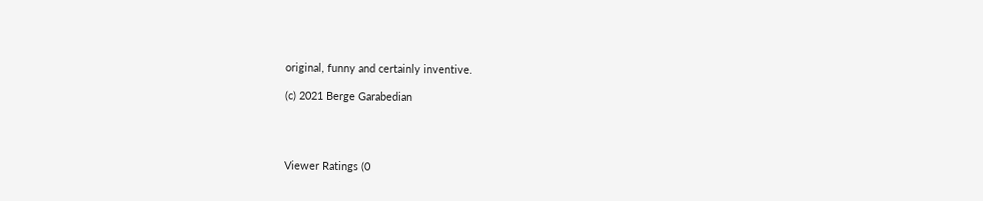original, funny and certainly inventive.

(c) 2021 Berge Garabedian




Viewer Ratings (0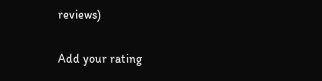reviews)

Add your rating